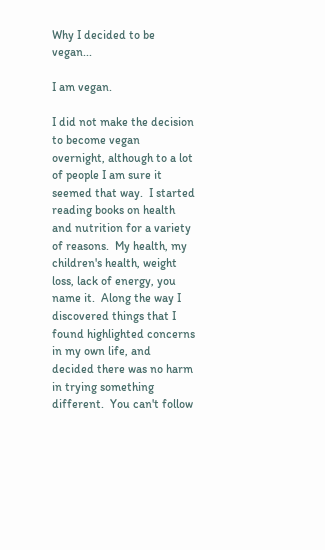Why I decided to be vegan...

I am vegan.

I did not make the decision to become vegan overnight, although to a lot of people I am sure it seemed that way.  I started reading books on health and nutrition for a variety of reasons.  My health, my children's health, weight loss, lack of energy, you name it.  Along the way I discovered things that I found highlighted concerns in my own life, and decided there was no harm in trying something different.  You can't follow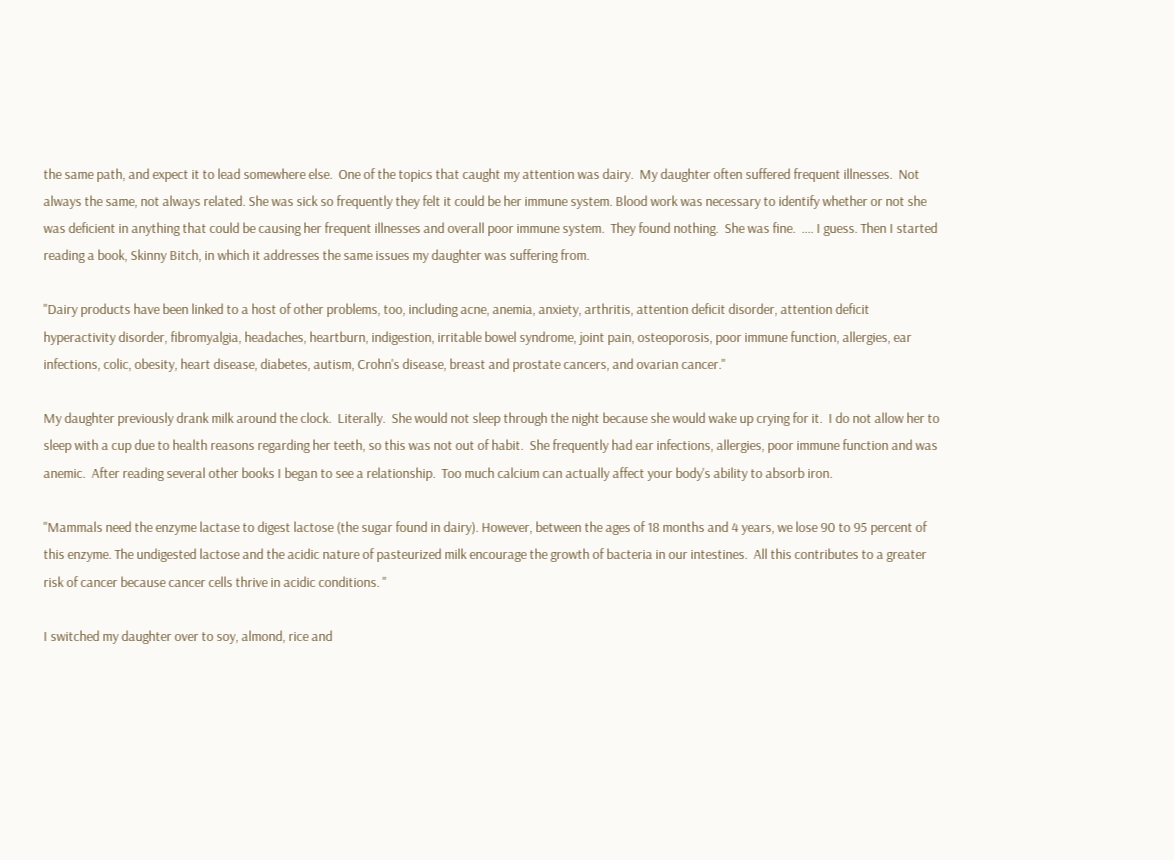the same path, and expect it to lead somewhere else.  One of the topics that caught my attention was dairy.  My daughter often suffered frequent illnesses.  Not always the same, not always related. She was sick so frequently they felt it could be her immune system. Blood work was necessary to identify whether or not she was deficient in anything that could be causing her frequent illnesses and overall poor immune system.  They found nothing.  She was fine.  .... I guess. Then I started reading a book, Skinny Bitch, in which it addresses the same issues my daughter was suffering from.

"Dairy products have been linked to a host of other problems, too, including acne, anemia, anxiety, arthritis, attention deficit disorder, attention deficit hyperactivity disorder, fibromyalgia, headaches, heartburn, indigestion, irritable bowel syndrome, joint pain, osteoporosis, poor immune function, allergies, ear infections, colic, obesity, heart disease, diabetes, autism, Crohn's disease, breast and prostate cancers, and ovarian cancer."

My daughter previously drank milk around the clock.  Literally.  She would not sleep through the night because she would wake up crying for it.  I do not allow her to sleep with a cup due to health reasons regarding her teeth, so this was not out of habit.  She frequently had ear infections, allergies, poor immune function and was anemic.  After reading several other books I began to see a relationship.  Too much calcium can actually affect your body's ability to absorb iron.

"Mammals need the enzyme lactase to digest lactose (the sugar found in dairy). However, between the ages of 18 months and 4 years, we lose 90 to 95 percent of this enzyme. The undigested lactose and the acidic nature of pasteurized milk encourage the growth of bacteria in our intestines.  All this contributes to a greater risk of cancer because cancer cells thrive in acidic conditions. "

I switched my daughter over to soy, almond, rice and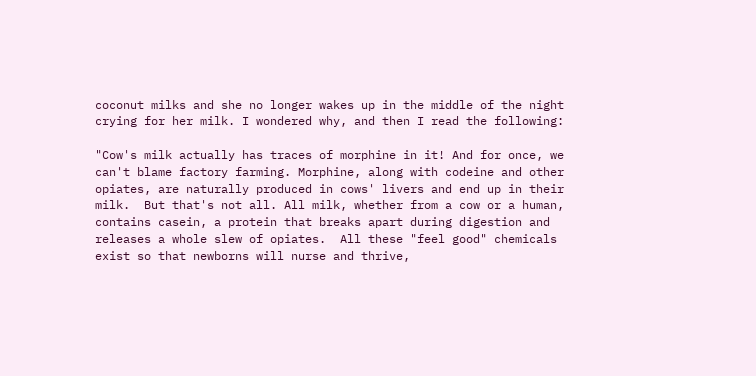coconut milks and she no longer wakes up in the middle of the night crying for her milk. I wondered why, and then I read the following:

"Cow's milk actually has traces of morphine in it! And for once, we can't blame factory farming. Morphine, along with codeine and other opiates, are naturally produced in cows' livers and end up in their milk.  But that's not all. All milk, whether from a cow or a human, contains casein, a protein that breaks apart during digestion and releases a whole slew of opiates.  All these "feel good" chemicals exist so that newborns will nurse and thrive,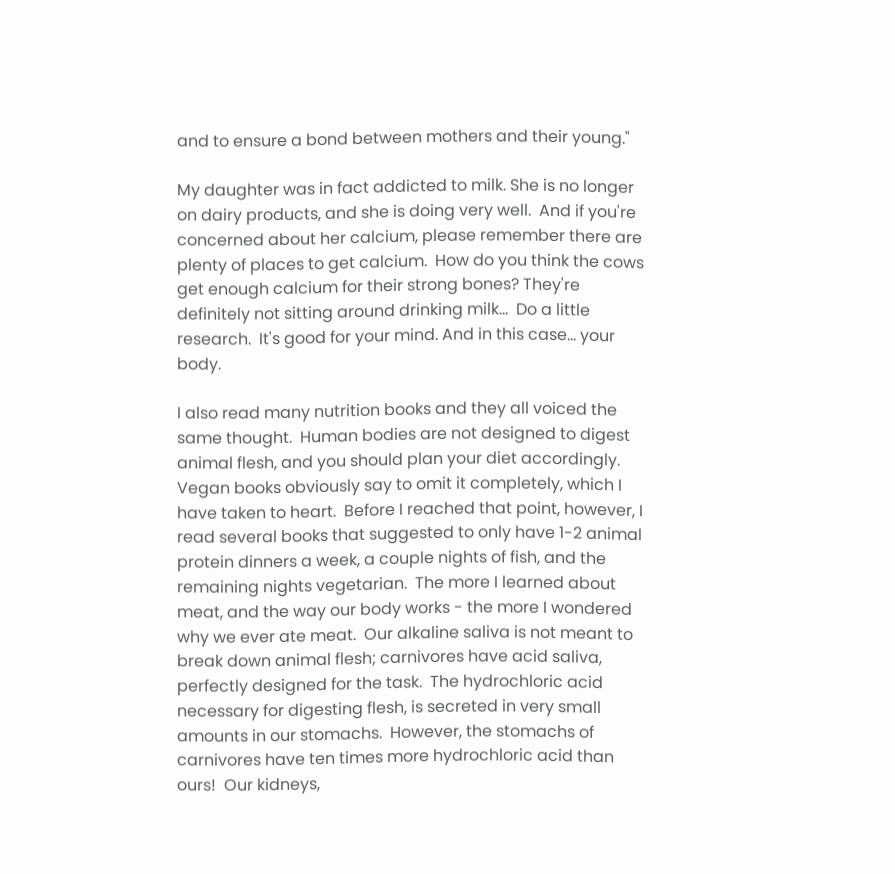and to ensure a bond between mothers and their young."

My daughter was in fact addicted to milk. She is no longer on dairy products, and she is doing very well.  And if you're concerned about her calcium, please remember there are plenty of places to get calcium.  How do you think the cows get enough calcium for their strong bones? They're definitely not sitting around drinking milk...  Do a little research.  It's good for your mind. And in this case... your body.

I also read many nutrition books and they all voiced the same thought.  Human bodies are not designed to digest animal flesh, and you should plan your diet accordingly.  Vegan books obviously say to omit it completely, which I have taken to heart.  Before I reached that point, however, I read several books that suggested to only have 1-2 animal protein dinners a week, a couple nights of fish, and the remaining nights vegetarian.  The more I learned about meat, and the way our body works - the more I wondered why we ever ate meat.  Our alkaline saliva is not meant to break down animal flesh; carnivores have acid saliva, perfectly designed for the task.  The hydrochloric acid necessary for digesting flesh, is secreted in very small amounts in our stomachs.  However, the stomachs of carnivores have ten times more hydrochloric acid than ours!  Our kidneys,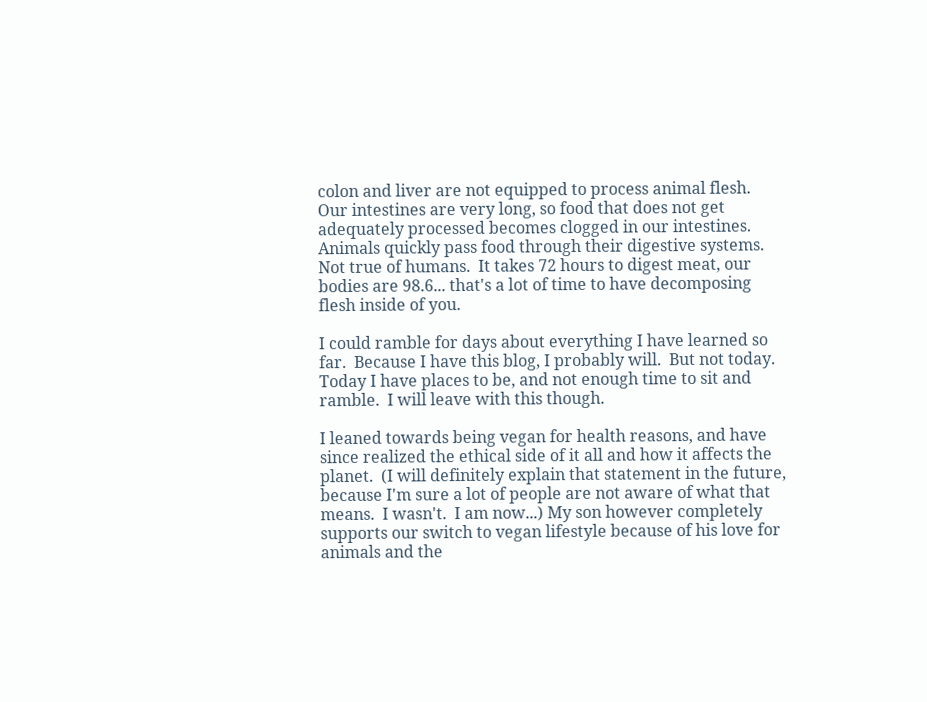colon and liver are not equipped to process animal flesh.  Our intestines are very long, so food that does not get adequately processed becomes clogged in our intestines.  Animals quickly pass food through their digestive systems.  Not true of humans.  It takes 72 hours to digest meat, our bodies are 98.6... that's a lot of time to have decomposing flesh inside of you.

I could ramble for days about everything I have learned so far.  Because I have this blog, I probably will.  But not today.  Today I have places to be, and not enough time to sit and ramble.  I will leave with this though.

I leaned towards being vegan for health reasons, and have since realized the ethical side of it all and how it affects the planet.  (I will definitely explain that statement in the future, because I'm sure a lot of people are not aware of what that means.  I wasn't.  I am now...) My son however completely supports our switch to vegan lifestyle because of his love for animals and the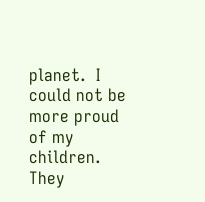planet.  I could not be more proud of my children.  They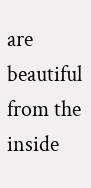are beautiful from the inside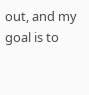out, and my goal is to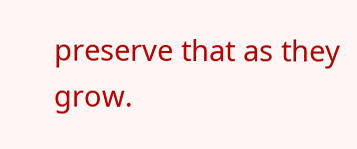preserve that as they grow.